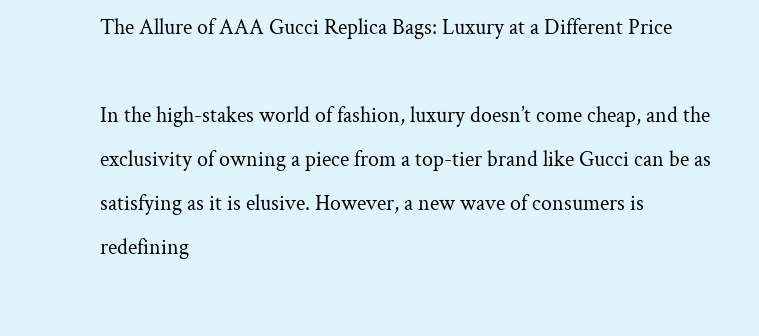The Allure of AAA Gucci Replica Bags: Luxury at a Different Price

In the high-stakes world of fashion, luxury doesn’t come cheap, and the exclusivity of owning a piece from a top-tier brand like Gucci can be as satisfying as it is elusive. However, a new wave of consumers is redefining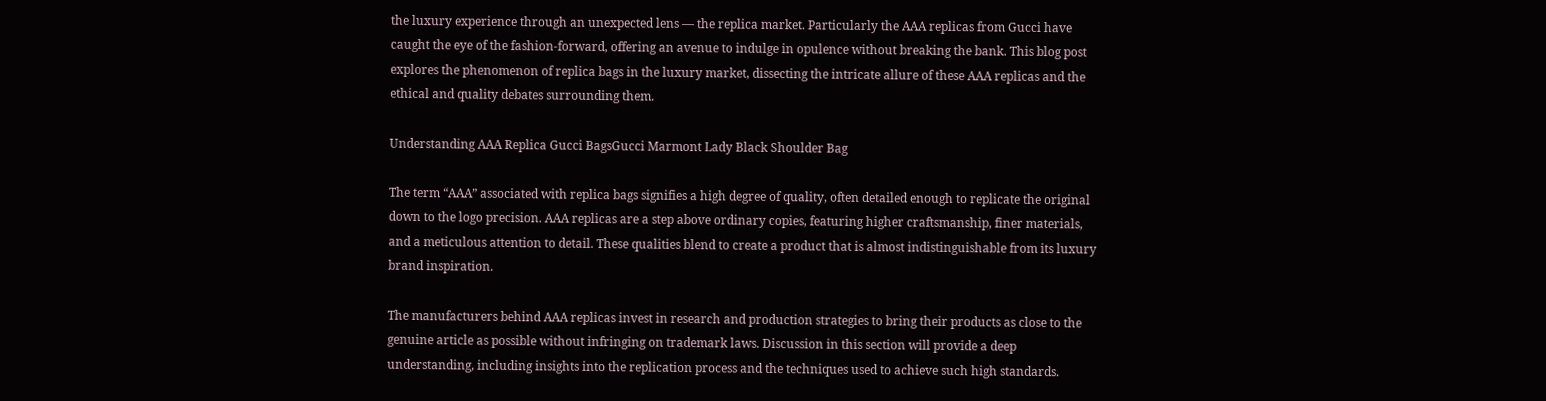the luxury experience through an unexpected lens — the replica market. Particularly the AAA replicas from Gucci have caught the eye of the fashion-forward, offering an avenue to indulge in opulence without breaking the bank. This blog post explores the phenomenon of replica bags in the luxury market, dissecting the intricate allure of these AAA replicas and the ethical and quality debates surrounding them.

Understanding AAA Replica Gucci BagsGucci Marmont Lady Black Shoulder Bag

The term “AAA” associated with replica bags signifies a high degree of quality, often detailed enough to replicate the original down to the logo precision. AAA replicas are a step above ordinary copies, featuring higher craftsmanship, finer materials, and a meticulous attention to detail. These qualities blend to create a product that is almost indistinguishable from its luxury brand inspiration.

The manufacturers behind AAA replicas invest in research and production strategies to bring their products as close to the genuine article as possible without infringing on trademark laws. Discussion in this section will provide a deep understanding, including insights into the replication process and the techniques used to achieve such high standards.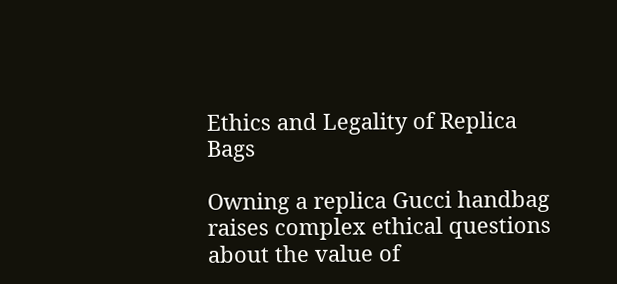Ethics and Legality of Replica Bags

Owning a replica Gucci handbag raises complex ethical questions about the value of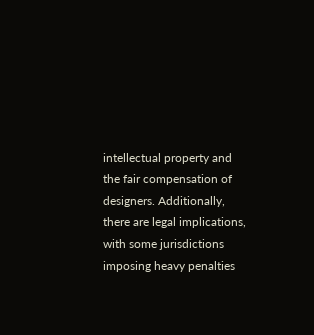intellectual property and the fair compensation of designers. Additionally, there are legal implications, with some jurisdictions imposing heavy penalties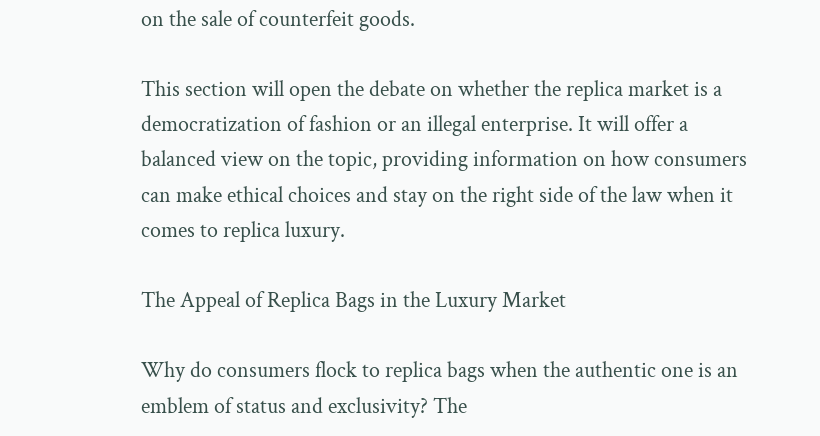on the sale of counterfeit goods.

This section will open the debate on whether the replica market is a democratization of fashion or an illegal enterprise. It will offer a balanced view on the topic, providing information on how consumers can make ethical choices and stay on the right side of the law when it comes to replica luxury.

The Appeal of Replica Bags in the Luxury Market

Why do consumers flock to replica bags when the authentic one is an emblem of status and exclusivity? The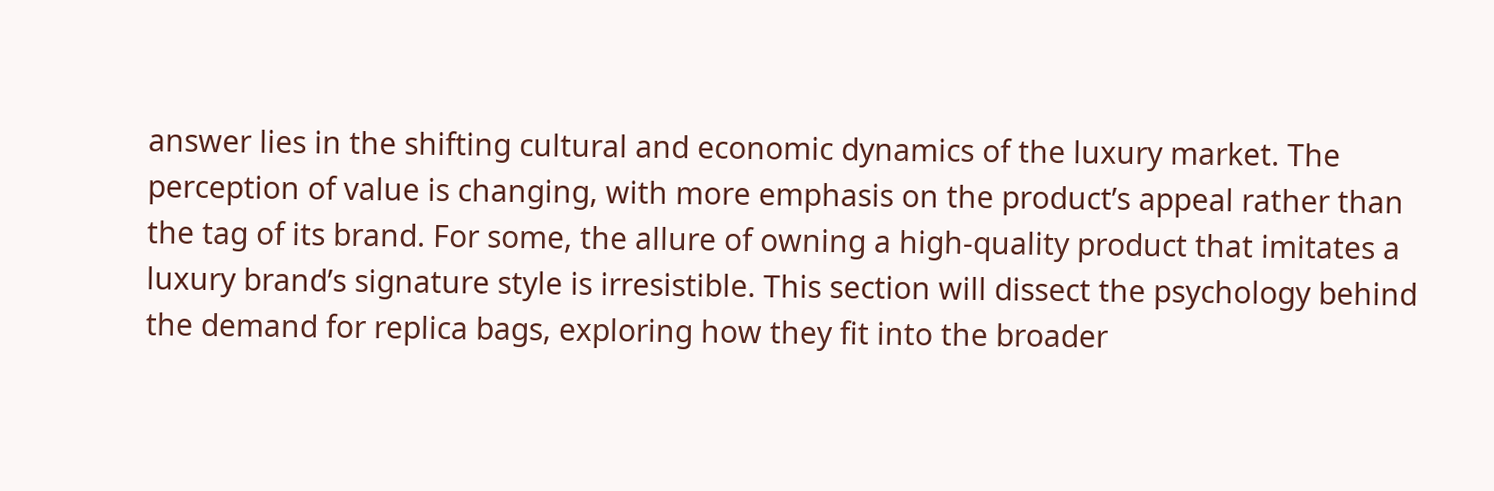answer lies in the shifting cultural and economic dynamics of the luxury market. The perception of value is changing, with more emphasis on the product’s appeal rather than the tag of its brand. For some, the allure of owning a high-quality product that imitates a luxury brand’s signature style is irresistible. This section will dissect the psychology behind the demand for replica bags, exploring how they fit into the broader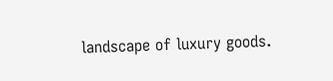landscape of luxury goods.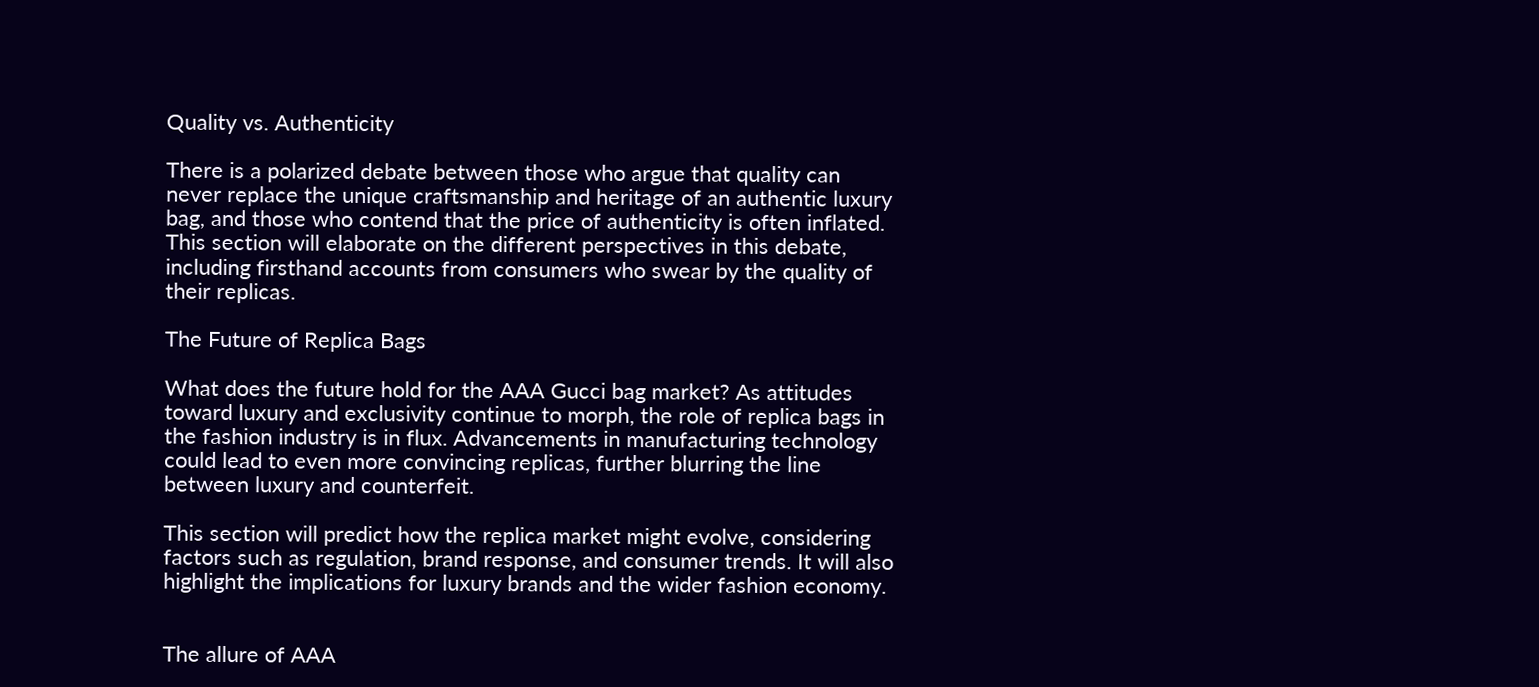Quality vs. Authenticity

There is a polarized debate between those who argue that quality can never replace the unique craftsmanship and heritage of an authentic luxury bag, and those who contend that the price of authenticity is often inflated. This section will elaborate on the different perspectives in this debate, including firsthand accounts from consumers who swear by the quality of their replicas.

The Future of Replica Bags

What does the future hold for the AAA Gucci bag market? As attitudes toward luxury and exclusivity continue to morph, the role of replica bags in the fashion industry is in flux. Advancements in manufacturing technology could lead to even more convincing replicas, further blurring the line between luxury and counterfeit.

This section will predict how the replica market might evolve, considering factors such as regulation, brand response, and consumer trends. It will also highlight the implications for luxury brands and the wider fashion economy.


The allure of AAA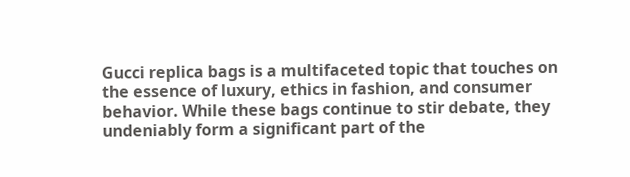Gucci replica bags is a multifaceted topic that touches on the essence of luxury, ethics in fashion, and consumer behavior. While these bags continue to stir debate, they undeniably form a significant part of the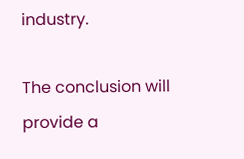industry.

The conclusion will provide a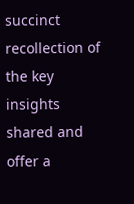succinct recollection of the key insights shared and offer a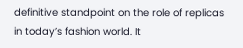definitive standpoint on the role of replicas in today’s fashion world. It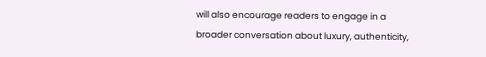will also encourage readers to engage in a broader conversation about luxury, authenticity,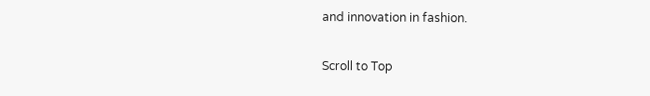and innovation in fashion.

Scroll to Top